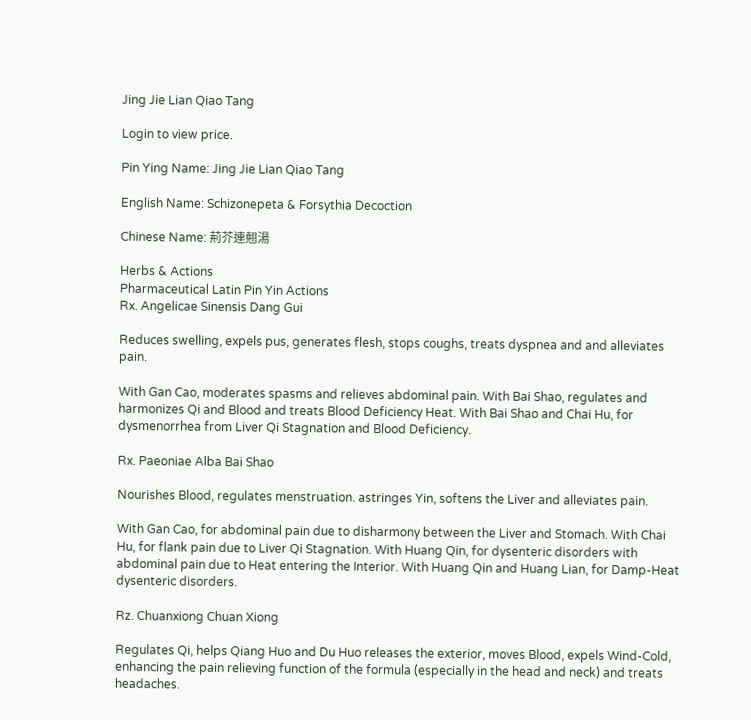Jing Jie Lian Qiao Tang

Login to view price.

Pin Ying Name: Jing Jie Lian Qiao Tang

English Name: Schizonepeta & Forsythia Decoction

Chinese Name: 荊芥連翹湯

Herbs & Actions
Pharmaceutical Latin Pin Yin Actions
Rx. Angelicae Sinensis Dang Gui

Reduces swelling, expels pus, generates flesh, stops coughs, treats dyspnea and and alleviates pain.

With Gan Cao, moderates spasms and relieves abdominal pain. With Bai Shao, regulates and harmonizes Qi and Blood and treats Blood Deficiency Heat. With Bai Shao and Chai Hu, for dysmenorrhea from Liver Qi Stagnation and Blood Deficiency.

Rx. Paeoniae Alba Bai Shao

Nourishes Blood, regulates menstruation. astringes Yin, softens the Liver and alleviates pain.

With Gan Cao, for abdominal pain due to disharmony between the Liver and Stomach. With Chai Hu, for flank pain due to Liver Qi Stagnation. With Huang Qin, for dysenteric disorders with abdominal pain due to Heat entering the Interior. With Huang Qin and Huang Lian, for Damp-Heat dysenteric disorders.

Rz. Chuanxiong Chuan Xiong

Regulates Qi, helps Qiang Huo and Du Huo releases the exterior, moves Blood, expels Wind-Cold, enhancing the pain relieving function of the formula (especially in the head and neck) and treats headaches.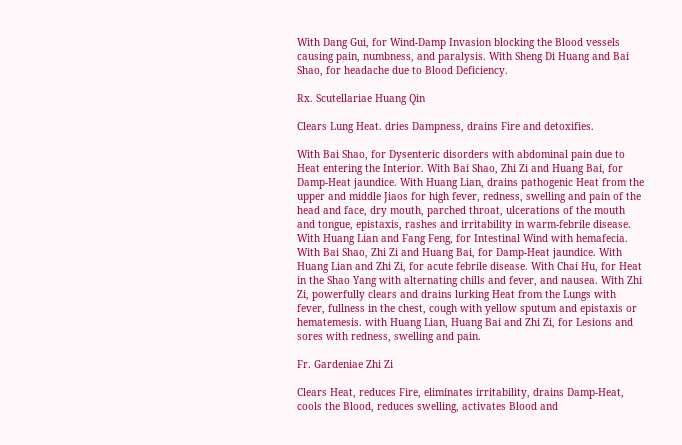With Dang Gui, for Wind-Damp Invasion blocking the Blood vessels causing pain, numbness, and paralysis. With Sheng Di Huang and Bai Shao, for headache due to Blood Deficiency.

Rx. Scutellariae Huang Qin

Clears Lung Heat. dries Dampness, drains Fire and detoxifies.

With Bai Shao, for Dysenteric disorders with abdominal pain due to Heat entering the Interior. With Bai Shao, Zhi Zi and Huang Bai, for Damp-Heat jaundice. With Huang Lian, drains pathogenic Heat from the upper and middle Jiaos for high fever, redness, swelling and pain of the head and face, dry mouth, parched throat, ulcerations of the mouth and tongue, epistaxis, rashes and irritability in warm-febrile disease. With Huang Lian and Fang Feng, for Intestinal Wind with hemafecia. With Bai Shao, Zhi Zi and Huang Bai, for Damp-Heat jaundice. With Huang Lian and Zhi Zi, for acute febrile disease. With Chai Hu, for Heat in the Shao Yang with alternating chills and fever, and nausea. With Zhi Zi, powerfully clears and drains lurking Heat from the Lungs with fever, fullness in the chest, cough with yellow sputum and epistaxis or hematemesis. with Huang Lian, Huang Bai and Zhi Zi, for Lesions and sores with redness, swelling and pain.

Fr. Gardeniae Zhi Zi

Clears Heat, reduces Fire, eliminates irritability, drains Damp-Heat, cools the Blood, reduces swelling, activates Blood and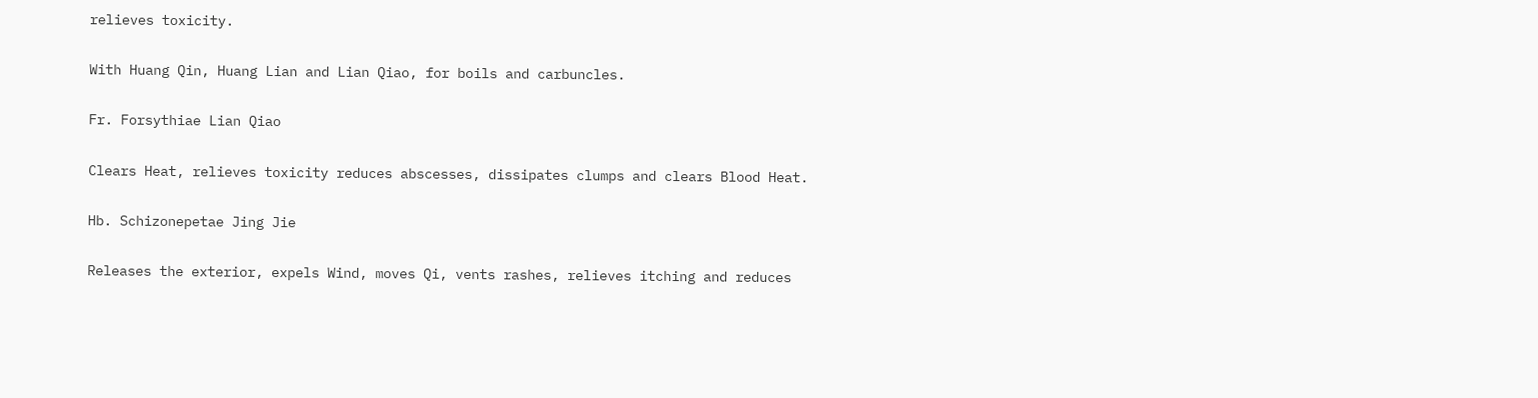relieves toxicity.

With Huang Qin, Huang Lian and Lian Qiao, for boils and carbuncles.

Fr. Forsythiae Lian Qiao

Clears Heat, relieves toxicity reduces abscesses, dissipates clumps and clears Blood Heat.

Hb. Schizonepetae Jing Jie

Releases the exterior, expels Wind, moves Qi, vents rashes, relieves itching and reduces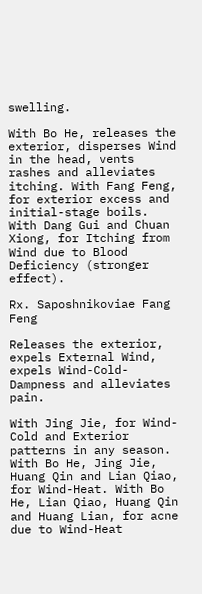swelling.

With Bo He, releases the exterior, disperses Wind in the head, vents rashes and alleviates itching. With Fang Feng, for exterior excess and initial-stage boils. With Dang Gui and Chuan Xiong, for Itching from Wind due to Blood Deficiency (stronger effect).

Rx. Saposhnikoviae Fang Feng

Releases the exterior, expels External Wind, expels Wind-Cold-Dampness and alleviates pain.

With Jing Jie, for Wind-Cold and Exterior patterns in any season. With Bo He, Jing Jie, Huang Qin and Lian Qiao, for Wind-Heat. With Bo He, Lian Qiao, Huang Qin and Huang Lian, for acne due to Wind-Heat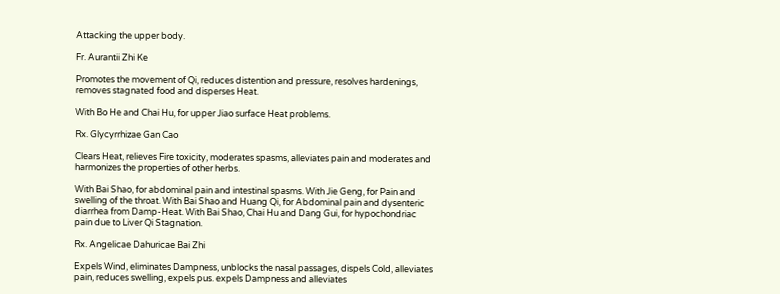Attacking the upper body.

Fr. Aurantii Zhi Ke

Promotes the movement of Qi, reduces distention and pressure, resolves hardenings, removes stagnated food and disperses Heat.

With Bo He and Chai Hu, for upper Jiao surface Heat problems.

Rx. Glycyrrhizae Gan Cao

Clears Heat, relieves Fire toxicity, moderates spasms, alleviates pain and moderates and harmonizes the properties of other herbs.

With Bai Shao, for abdominal pain and intestinal spasms. With Jie Geng, for Pain and swelling of the throat. With Bai Shao and Huang Qi, for Abdominal pain and dysenteric diarrhea from Damp-Heat. With Bai Shao, Chai Hu and Dang Gui, for hypochondriac pain due to Liver Qi Stagnation.

Rx. Angelicae Dahuricae Bai Zhi

Expels Wind, eliminates Dampness, unblocks the nasal passages, dispels Cold, alleviates pain, reduces swelling, expels pus. expels Dampness and alleviates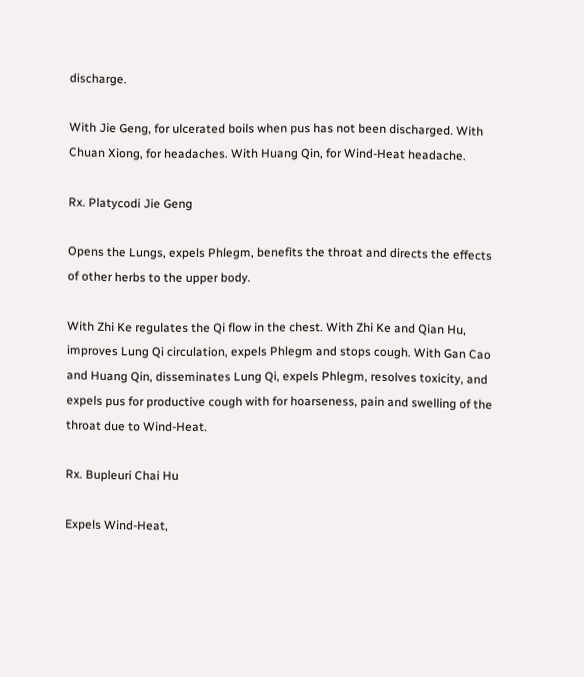discharge.

With Jie Geng, for ulcerated boils when pus has not been discharged. With Chuan Xiong, for headaches. With Huang Qin, for Wind-Heat headache.

Rx. Platycodi Jie Geng

Opens the Lungs, expels Phlegm, benefits the throat and directs the effects of other herbs to the upper body.

With Zhi Ke regulates the Qi flow in the chest. With Zhi Ke and Qian Hu, improves Lung Qi circulation, expels Phlegm and stops cough. With Gan Cao and Huang Qin, disseminates Lung Qi, expels Phlegm, resolves toxicity, and expels pus for productive cough with for hoarseness, pain and swelling of the throat due to Wind-Heat.

Rx. Bupleuri Chai Hu

Expels Wind-Heat,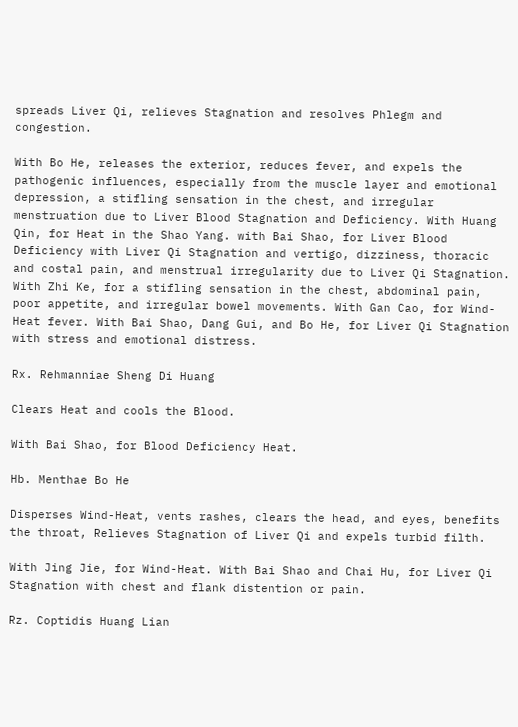spreads Liver Qi, relieves Stagnation and resolves Phlegm and congestion.

With Bo He, releases the exterior, reduces fever, and expels the pathogenic influences, especially from the muscle layer and emotional depression, a stifling sensation in the chest, and irregular menstruation due to Liver Blood Stagnation and Deficiency. With Huang Qin, for Heat in the Shao Yang. with Bai Shao, for Liver Blood Deficiency with Liver Qi Stagnation and vertigo, dizziness, thoracic and costal pain, and menstrual irregularity due to Liver Qi Stagnation. With Zhi Ke, for a stifling sensation in the chest, abdominal pain, poor appetite, and irregular bowel movements. With Gan Cao, for Wind-Heat fever. With Bai Shao, Dang Gui, and Bo He, for Liver Qi Stagnation with stress and emotional distress.

Rx. Rehmanniae Sheng Di Huang

Clears Heat and cools the Blood.

With Bai Shao, for Blood Deficiency Heat.

Hb. Menthae Bo He

Disperses Wind-Heat, vents rashes, clears the head, and eyes, benefits the throat, Relieves Stagnation of Liver Qi and expels turbid filth.

With Jing Jie, for Wind-Heat. With Bai Shao and Chai Hu, for Liver Qi Stagnation with chest and flank distention or pain.

Rz. Coptidis Huang Lian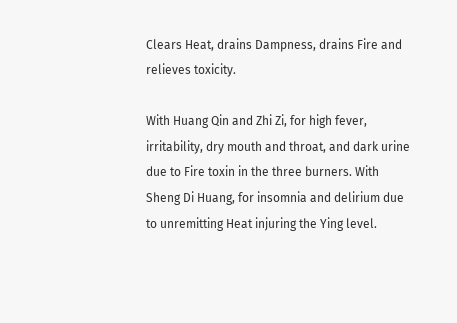Clears Heat, drains Dampness, drains Fire and relieves toxicity.

With Huang Qin and Zhi Zi, for high fever, irritability, dry mouth and throat, and dark urine due to Fire toxin in the three burners. With Sheng Di Huang, for insomnia and delirium due to unremitting Heat injuring the Ying level.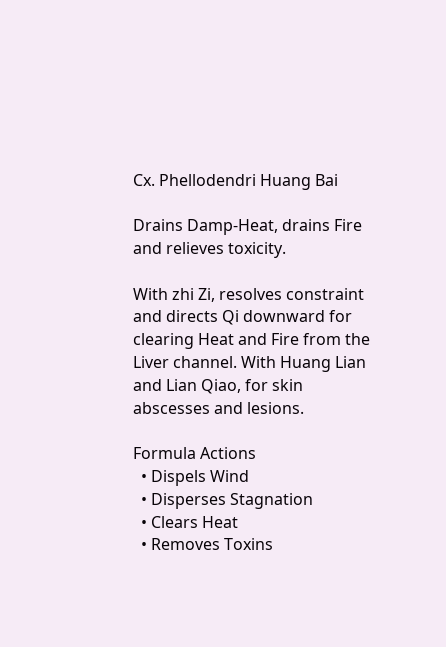Cx. Phellodendri Huang Bai

Drains Damp-Heat, drains Fire and relieves toxicity.

With zhi Zi, resolves constraint and directs Qi downward for clearing Heat and Fire from the Liver channel. With Huang Lian and Lian Qiao, for skin abscesses and lesions.

Formula Actions
  • Dispels Wind
  • Disperses Stagnation
  • Clears Heat
  • Removes Toxins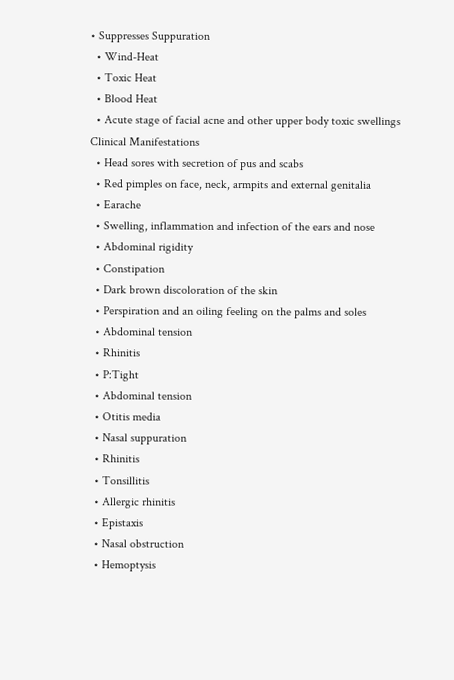• Suppresses Suppuration
  • Wind-Heat
  • Toxic Heat
  • Blood Heat
  • Acute stage of facial acne and other upper body toxic swellings
Clinical Manifestations
  • Head sores with secretion of pus and scabs
  • Red pimples on face, neck, armpits and external genitalia
  • Earache
  • Swelling, inflammation and infection of the ears and nose
  • Abdominal rigidity
  • Constipation
  • Dark brown discoloration of the skin
  • Perspiration and an oiling feeling on the palms and soles
  • Abdominal tension
  • Rhinitis
  • P:Tight
  • Abdominal tension
  • Otitis media
  • Nasal suppuration
  • Rhinitis
  • Tonsillitis
  • Allergic rhinitis
  • Epistaxis
  • Nasal obstruction
  • Hemoptysis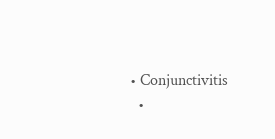• Conjunctivitis
  •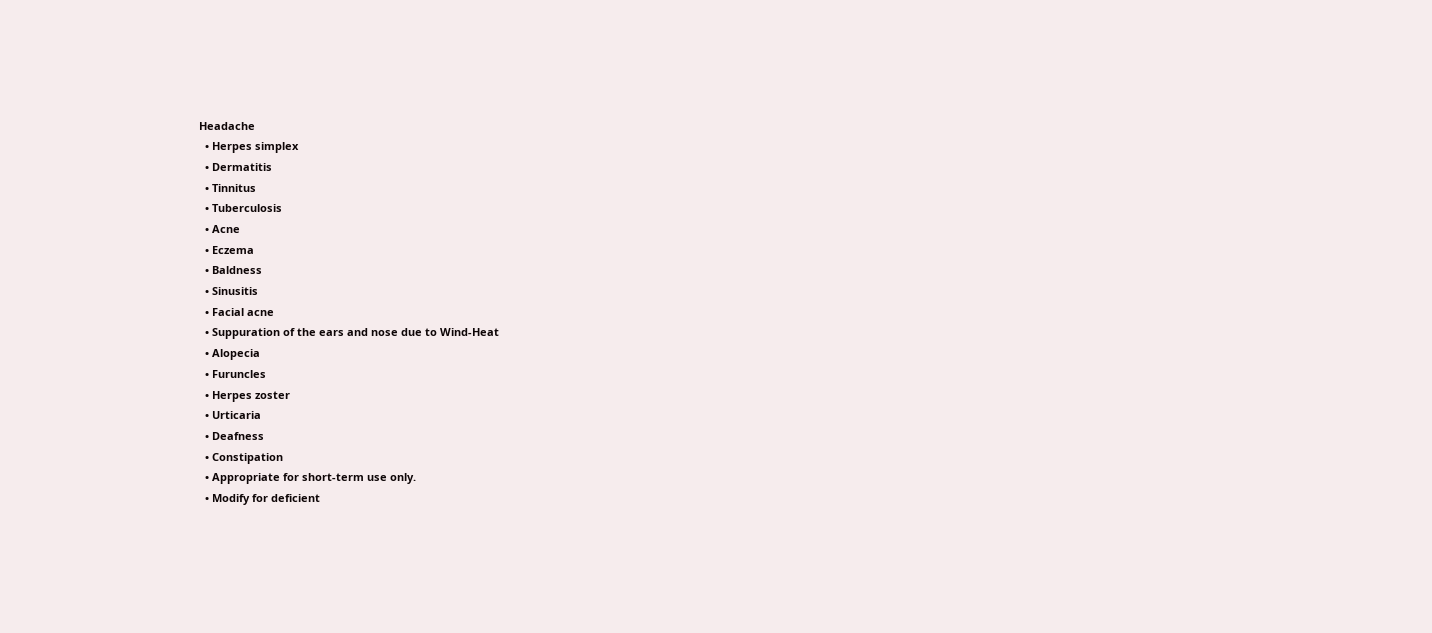Headache
  • Herpes simplex
  • Dermatitis
  • Tinnitus
  • Tuberculosis
  • Acne
  • Eczema
  • Baldness
  • Sinusitis
  • Facial acne
  • Suppuration of the ears and nose due to Wind-Heat
  • Alopecia
  • Furuncles
  • Herpes zoster
  • Urticaria
  • Deafness
  • Constipation
  • Appropriate for short-term use only.
  • Modify for deficient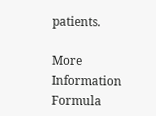patients.

More Information Formula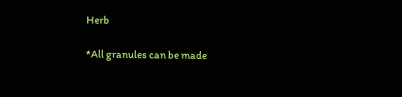Herb

*All granules can be made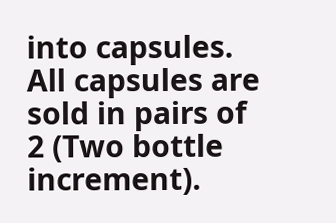into capsules. All capsules are sold in pairs of 2 (Two bottle increment).